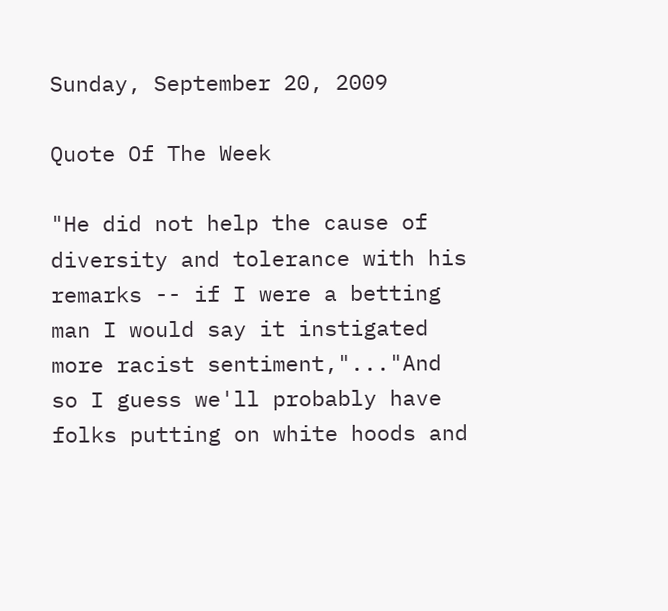Sunday, September 20, 2009

Quote Of The Week

"He did not help the cause of diversity and tolerance with his remarks -- if I were a betting man I would say it instigated more racist sentiment,"..."And so I guess we'll probably have folks putting on white hoods and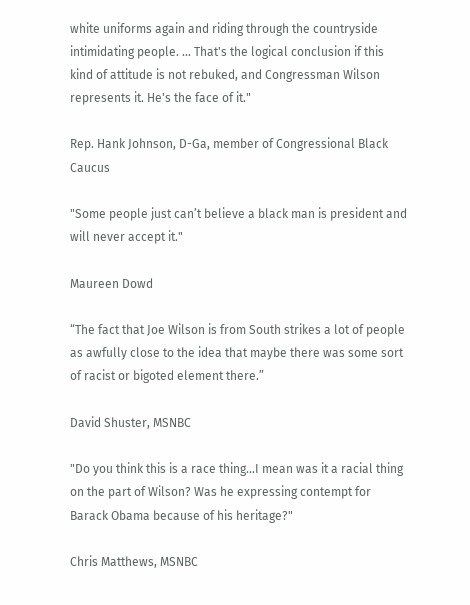white uniforms again and riding through the countryside intimidating people. ... That's the logical conclusion if this kind of attitude is not rebuked, and Congressman Wilson represents it. He's the face of it."

Rep. Hank Johnson, D-Ga, member of Congressional Black Caucus

"Some people just can’t believe a black man is president and will never accept it."

Maureen Dowd

“The fact that Joe Wilson is from South strikes a lot of people as awfully close to the idea that maybe there was some sort of racist or bigoted element there.”

David Shuster, MSNBC

"Do you think this is a race thing...I mean was it a racial thing on the part of Wilson? Was he expressing contempt for Barack Obama because of his heritage?"

Chris Matthews, MSNBC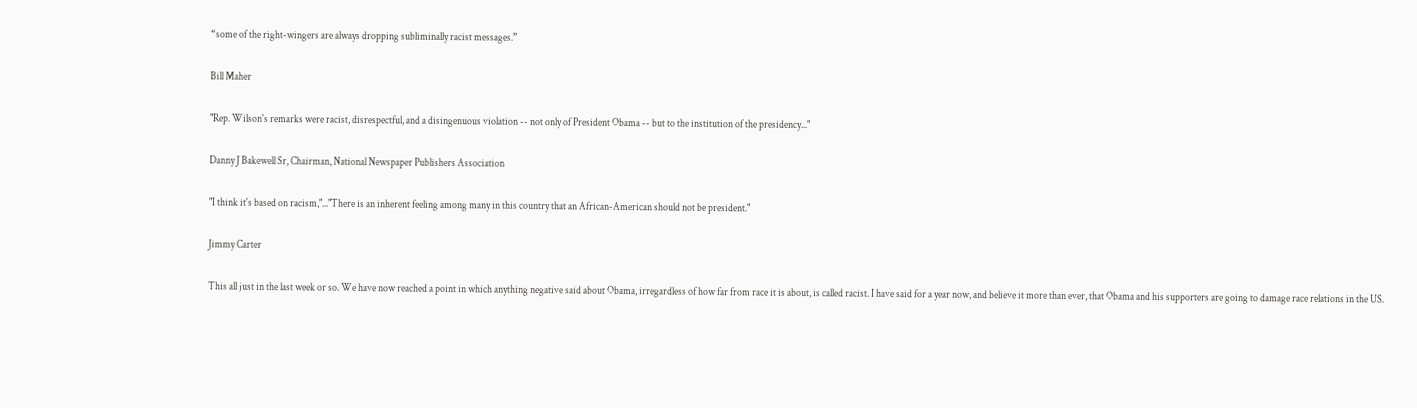“some of the right-wingers are always dropping subliminally racist messages.”

Bill Maher

"Rep. Wilson's remarks were racist, disrespectful, and a disingenuous violation -- not only of President Obama -- but to the institution of the presidency..."

Danny J Bakewell Sr, Chairman, National Newspaper Publishers Association

"I think it's based on racism,"..."There is an inherent feeling among many in this country that an African-American should not be president."

Jimmy Carter

This all just in the last week or so. We have now reached a point in which anything negative said about Obama, irregardless of how far from race it is about, is called racist. I have said for a year now, and believe it more than ever, that Obama and his supporters are going to damage race relations in the US.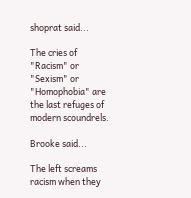shoprat said...

The cries of "Racism" or "Sexism" or "Homophobia" are the last refuges of modern scoundrels.

Brooke said...

The left screams racism when they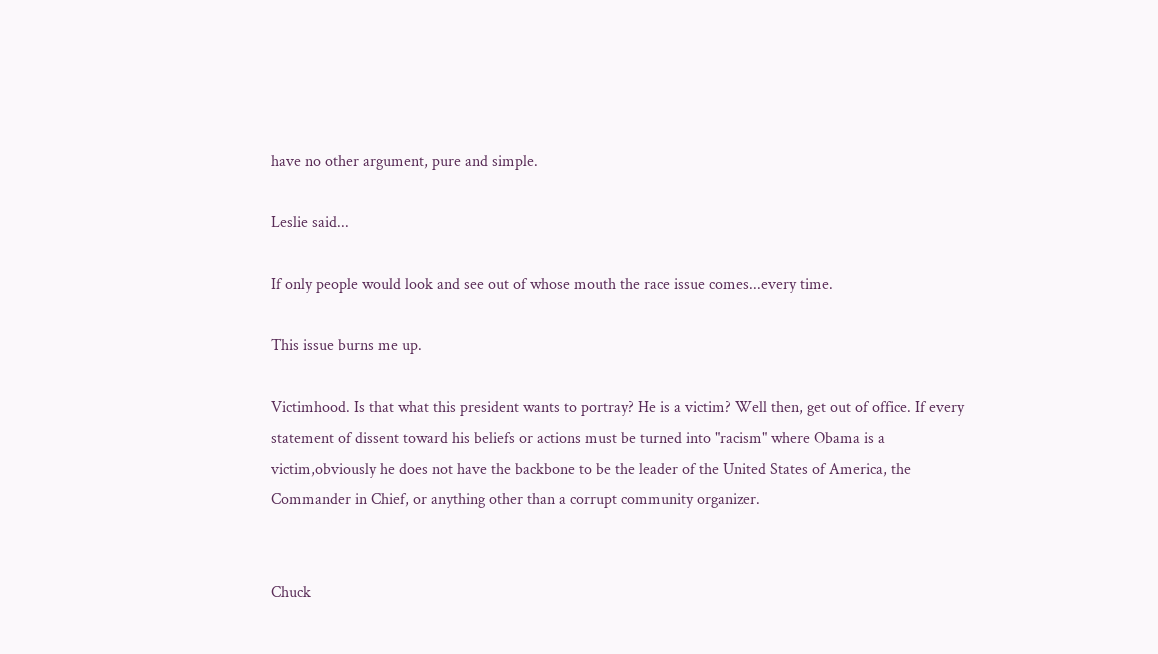have no other argument, pure and simple.

Leslie said...

If only people would look and see out of whose mouth the race issue comes...every time.

This issue burns me up.

Victimhood. Is that what this president wants to portray? He is a victim? Well then, get out of office. If every statement of dissent toward his beliefs or actions must be turned into "racism" where Obama is a victim,obviously he does not have the backbone to be the leader of the United States of America, the Commander in Chief, or anything other than a corrupt community organizer.


Chuck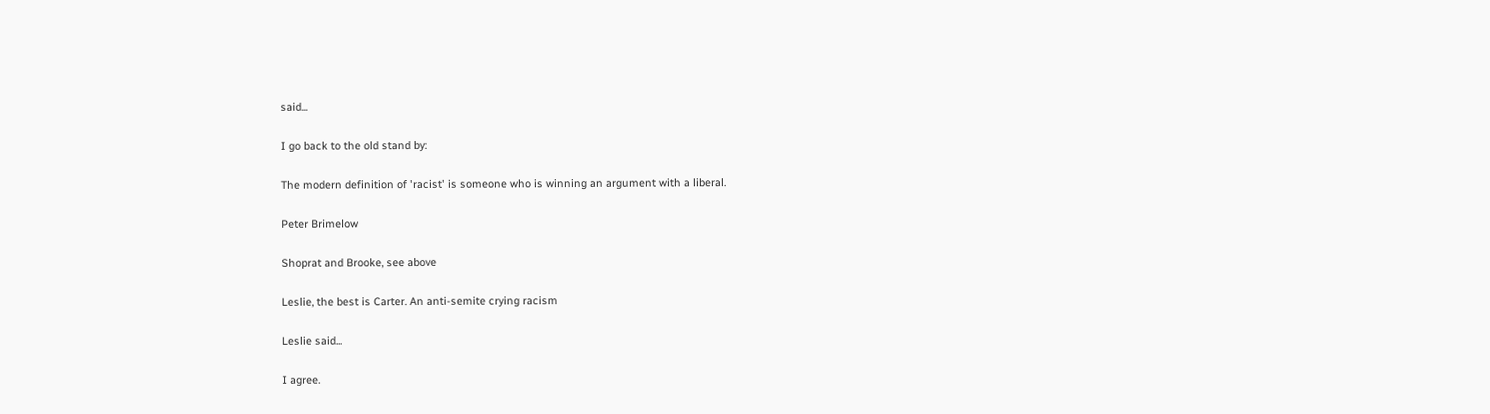said...

I go back to the old stand by:

The modern definition of 'racist' is someone who is winning an argument with a liberal.

Peter Brimelow

Shoprat and Brooke, see above

Leslie, the best is Carter. An anti-semite crying racism

Leslie said...

I agree.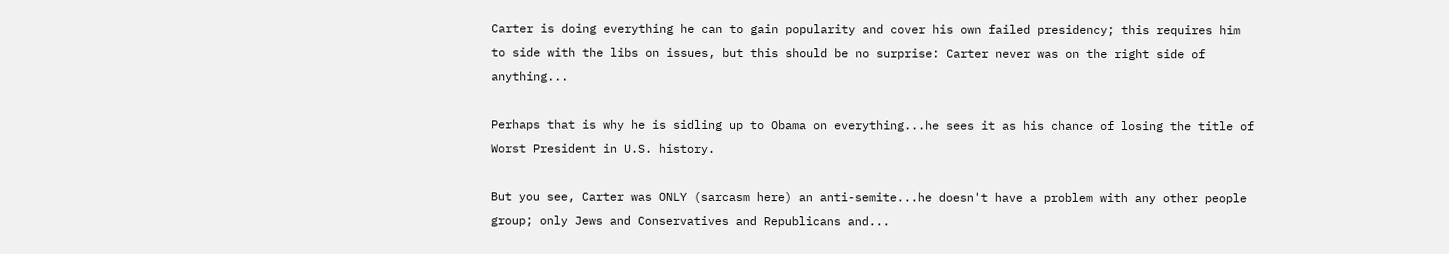Carter is doing everything he can to gain popularity and cover his own failed presidency; this requires him to side with the libs on issues, but this should be no surprise: Carter never was on the right side of anything...

Perhaps that is why he is sidling up to Obama on everything...he sees it as his chance of losing the title of Worst President in U.S. history.

But you see, Carter was ONLY (sarcasm here) an anti-semite...he doesn't have a problem with any other people group; only Jews and Conservatives and Republicans and...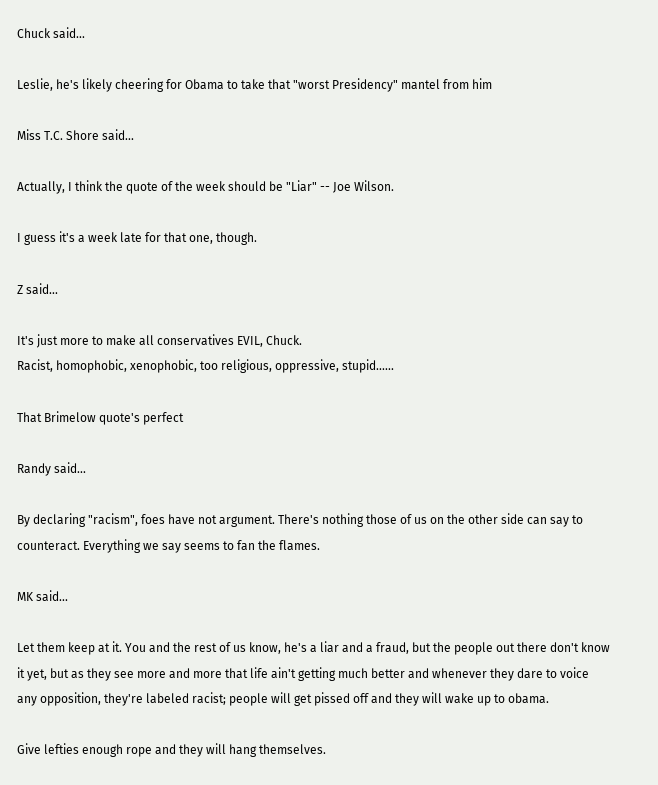Chuck said...

Leslie, he's likely cheering for Obama to take that "worst Presidency" mantel from him

Miss T.C. Shore said...

Actually, I think the quote of the week should be "Liar" -- Joe Wilson.

I guess it's a week late for that one, though.

Z said...

It's just more to make all conservatives EVIL, Chuck.
Racist, homophobic, xenophobic, too religious, oppressive, stupid......

That Brimelow quote's perfect

Randy said...

By declaring "racism", foes have not argument. There's nothing those of us on the other side can say to counteract. Everything we say seems to fan the flames.

MK said...

Let them keep at it. You and the rest of us know, he's a liar and a fraud, but the people out there don't know it yet, but as they see more and more that life ain't getting much better and whenever they dare to voice any opposition, they're labeled racist; people will get pissed off and they will wake up to obama.

Give lefties enough rope and they will hang themselves.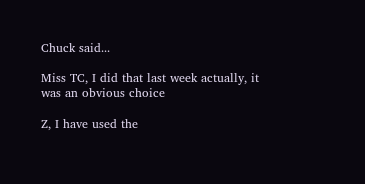Chuck said...

Miss TC, I did that last week actually, it was an obvious choice

Z, I have used the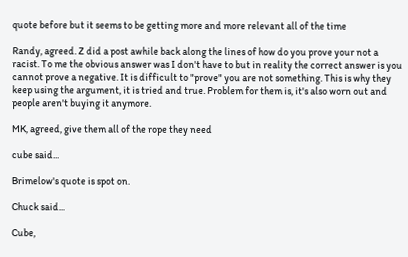quote before but it seems to be getting more and more relevant all of the time

Randy, agreed. Z did a post awhile back along the lines of how do you prove your not a racist. To me the obvious answer was I don't have to but in reality the correct answer is you cannot prove a negative. It is difficult to "prove" you are not something. This is why they keep using the argument, it is tried and true. Problem for them is, it's also worn out and people aren't buying it anymore.

MK, agreed, give them all of the rope they need

cube said...

Brimelow's quote is spot on.

Chuck said...

Cube,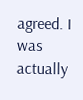agreed. I was actually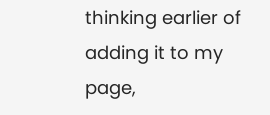thinking earlier of adding it to my page,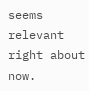seems relevant right about now.